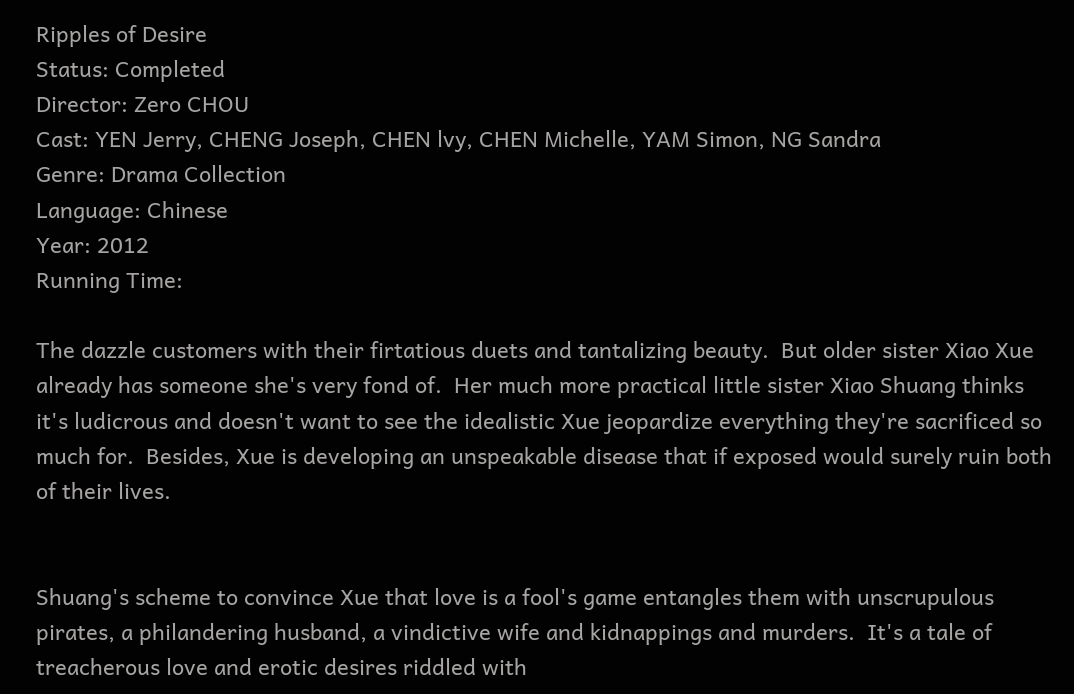Ripples of Desire
Status: Completed
Director: Zero CHOU
Cast: YEN Jerry, CHENG Joseph, CHEN lvy, CHEN Michelle, YAM Simon, NG Sandra
Genre: Drama Collection
Language: Chinese
Year: 2012
Running Time:

The dazzle customers with their firtatious duets and tantalizing beauty.  But older sister Xiao Xue already has someone she's very fond of.  Her much more practical little sister Xiao Shuang thinks it's ludicrous and doesn't want to see the idealistic Xue jeopardize everything they're sacrificed so much for.  Besides, Xue is developing an unspeakable disease that if exposed would surely ruin both of their lives.


Shuang's scheme to convince Xue that love is a fool's game entangles them with unscrupulous pirates, a philandering husband, a vindictive wife and kidnappings and murders.  It's a tale of treacherous love and erotic desires riddled with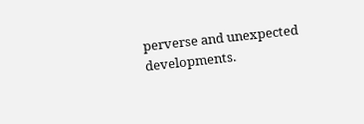perverse and unexpected developments.